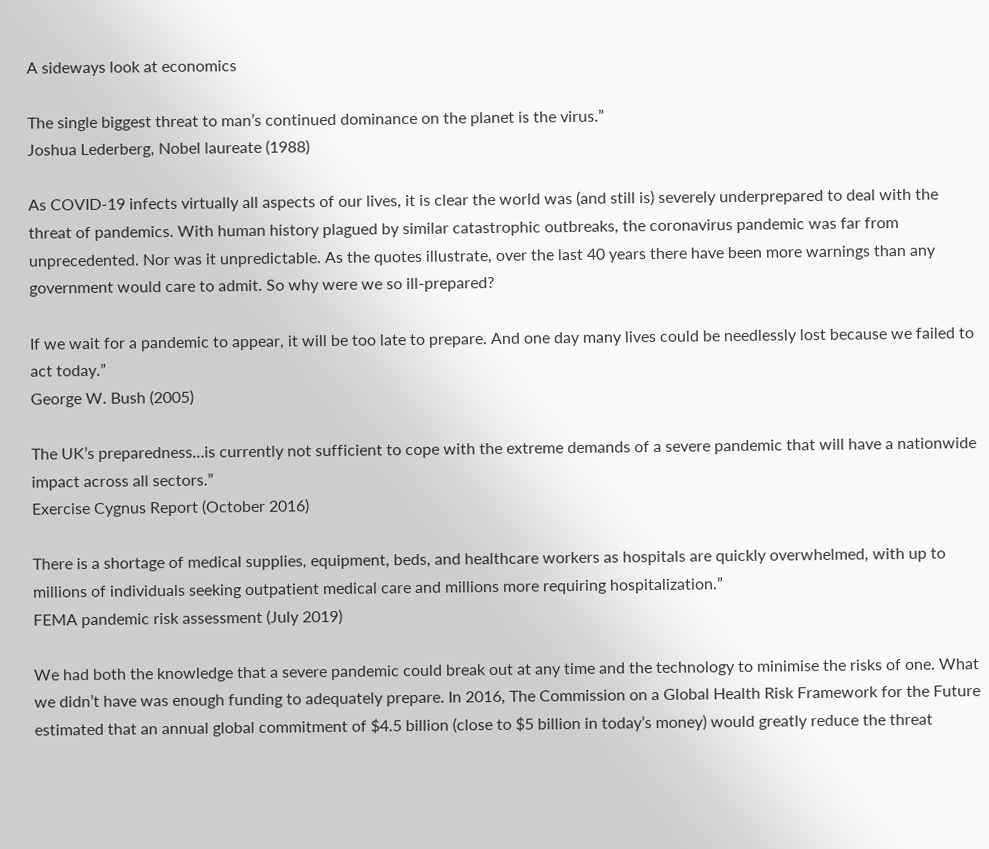A sideways look at economics

The single biggest threat to man’s continued dominance on the planet is the virus.”
Joshua Lederberg, Nobel laureate (1988)

As COVID-19 infects virtually all aspects of our lives, it is clear the world was (and still is) severely underprepared to deal with the threat of pandemics. With human history plagued by similar catastrophic outbreaks, the coronavirus pandemic was far from unprecedented. Nor was it unpredictable. As the quotes illustrate, over the last 40 years there have been more warnings than any government would care to admit. So why were we so ill-prepared?

If we wait for a pandemic to appear, it will be too late to prepare. And one day many lives could be needlessly lost because we failed to act today.”
George W. Bush (2005)

The UK’s preparedness…is currently not sufficient to cope with the extreme demands of a severe pandemic that will have a nationwide impact across all sectors.”
Exercise Cygnus Report (October 2016)

There is a shortage of medical supplies, equipment, beds, and healthcare workers as hospitals are quickly overwhelmed, with up to millions of individuals seeking outpatient medical care and millions more requiring hospitalization.”
FEMA pandemic risk assessment (July 2019)

We had both the knowledge that a severe pandemic could break out at any time and the technology to minimise the risks of one. What we didn’t have was enough funding to adequately prepare. In 2016, The Commission on a Global Health Risk Framework for the Future estimated that an annual global commitment of $4.5 billion (close to $5 billion in today’s money) would greatly reduce the threat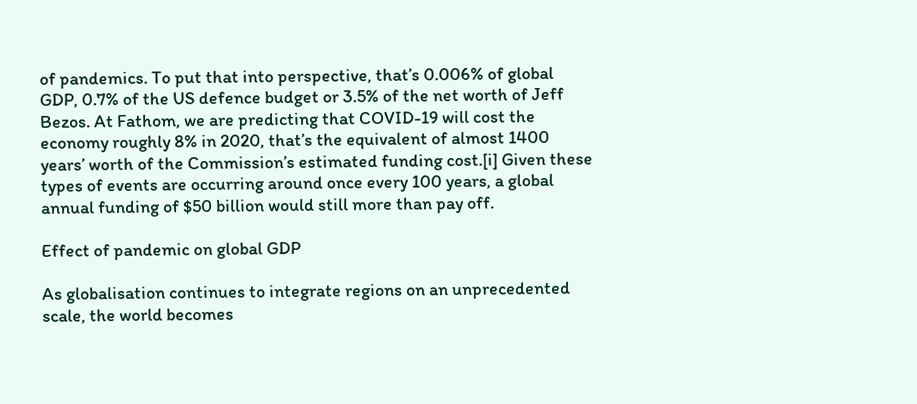of pandemics. To put that into perspective, that’s 0.006% of global GDP, 0.7% of the US defence budget or 3.5% of the net worth of Jeff Bezos. At Fathom, we are predicting that COVID-19 will cost the economy roughly 8% in 2020, that’s the equivalent of almost 1400 years’ worth of the Commission’s estimated funding cost.[i] Given these types of events are occurring around once every 100 years, a global annual funding of $50 billion would still more than pay off.

Effect of pandemic on global GDP

As globalisation continues to integrate regions on an unprecedented scale, the world becomes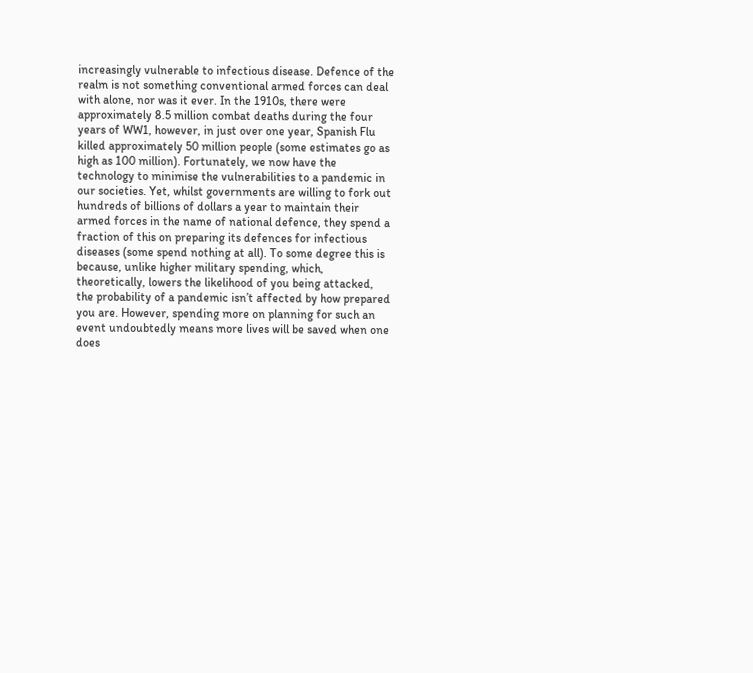increasingly vulnerable to infectious disease. Defence of the realm is not something conventional armed forces can deal with alone, nor was it ever. In the 1910s, there were approximately 8.5 million combat deaths during the four years of WW1, however, in just over one year, Spanish Flu killed approximately 50 million people (some estimates go as high as 100 million). Fortunately, we now have the technology to minimise the vulnerabilities to a pandemic in our societies. Yet, whilst governments are willing to fork out hundreds of billions of dollars a year to maintain their armed forces in the name of national defence, they spend a fraction of this on preparing its defences for infectious diseases (some spend nothing at all). To some degree this is because, unlike higher military spending, which, theoretically, lowers the likelihood of you being attacked, the probability of a pandemic isn’t affected by how prepared you are. However, spending more on planning for such an event undoubtedly means more lives will be saved when one does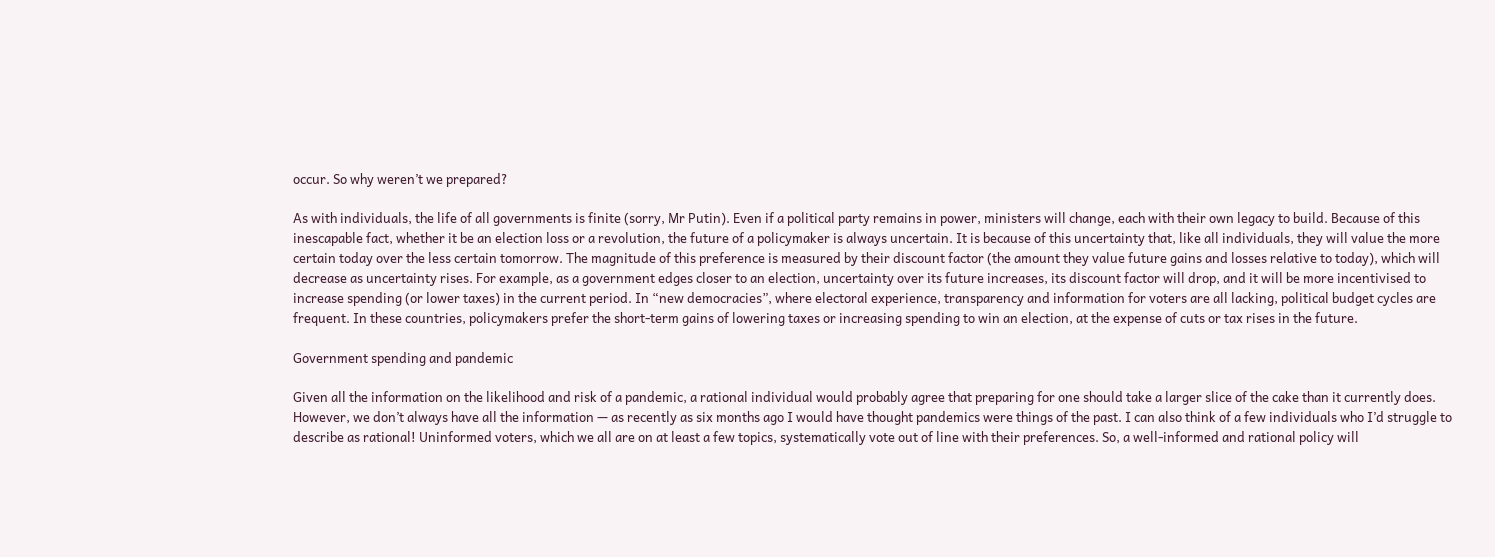occur. So why weren’t we prepared?

As with individuals, the life of all governments is finite (sorry, Mr Putin). Even if a political party remains in power, ministers will change, each with their own legacy to build. Because of this inescapable fact, whether it be an election loss or a revolution, the future of a policymaker is always uncertain. It is because of this uncertainty that, like all individuals, they will value the more certain today over the less certain tomorrow. The magnitude of this preference is measured by their discount factor (the amount they value future gains and losses relative to today), which will decrease as uncertainty rises. For example, as a government edges closer to an election, uncertainty over its future increases, its discount factor will drop, and it will be more incentivised to increase spending (or lower taxes) in the current period. In “new democracies”, where electoral experience, transparency and information for voters are all lacking, political budget cycles are frequent. In these countries, policymakers prefer the short-term gains of lowering taxes or increasing spending to win an election, at the expense of cuts or tax rises in the future.

Government spending and pandemic

Given all the information on the likelihood and risk of a pandemic, a rational individual would probably agree that preparing for one should take a larger slice of the cake than it currently does. However, we don’t always have all the information — as recently as six months ago I would have thought pandemics were things of the past. I can also think of a few individuals who I’d struggle to describe as rational! Uninformed voters, which we all are on at least a few topics, systematically vote out of line with their preferences. So, a well-informed and rational policy will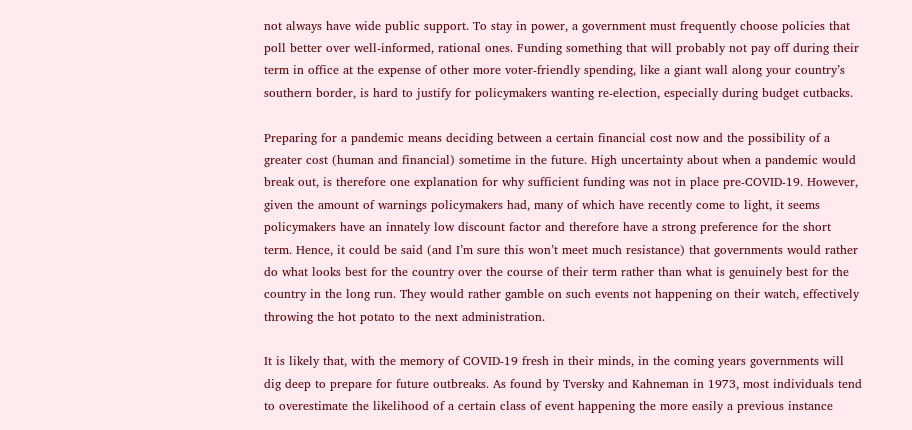not always have wide public support. To stay in power, a government must frequently choose policies that poll better over well-informed, rational ones. Funding something that will probably not pay off during their term in office at the expense of other more voter-friendly spending, like a giant wall along your country’s southern border, is hard to justify for policymakers wanting re-election, especially during budget cutbacks.

Preparing for a pandemic means deciding between a certain financial cost now and the possibility of a greater cost (human and financial) sometime in the future. High uncertainty about when a pandemic would break out, is therefore one explanation for why sufficient funding was not in place pre-COVID-19. However, given the amount of warnings policymakers had, many of which have recently come to light, it seems policymakers have an innately low discount factor and therefore have a strong preference for the short term. Hence, it could be said (and I’m sure this won’t meet much resistance) that governments would rather do what looks best for the country over the course of their term rather than what is genuinely best for the country in the long run. They would rather gamble on such events not happening on their watch, effectively throwing the hot potato to the next administration.

It is likely that, with the memory of COVID-19 fresh in their minds, in the coming years governments will dig deep to prepare for future outbreaks. As found by Tversky and Kahneman in 1973, most individuals tend to overestimate the likelihood of a certain class of event happening the more easily a previous instance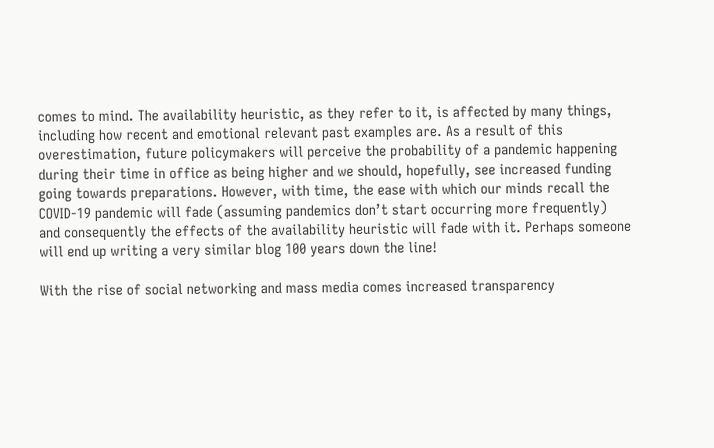comes to mind. The availability heuristic, as they refer to it, is affected by many things, including how recent and emotional relevant past examples are. As a result of this overestimation, future policymakers will perceive the probability of a pandemic happening during their time in office as being higher and we should, hopefully, see increased funding going towards preparations. However, with time, the ease with which our minds recall the COVID-19 pandemic will fade (assuming pandemics don’t start occurring more frequently) and consequently the effects of the availability heuristic will fade with it. Perhaps someone will end up writing a very similar blog 100 years down the line!

With the rise of social networking and mass media comes increased transparency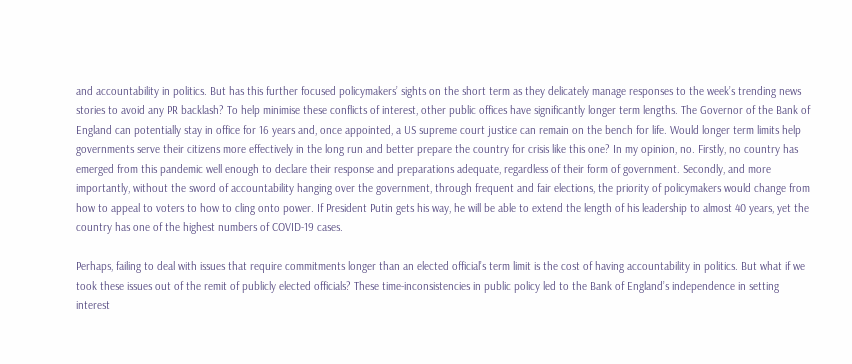and accountability in politics. But has this further focused policymakers’ sights on the short term as they delicately manage responses to the week’s trending news stories to avoid any PR backlash? To help minimise these conflicts of interest, other public offices have significantly longer term lengths. The Governor of the Bank of England can potentially stay in office for 16 years and, once appointed, a US supreme court justice can remain on the bench for life. Would longer term limits help governments serve their citizens more effectively in the long run and better prepare the country for crisis like this one? In my opinion, no. Firstly, no country has emerged from this pandemic well enough to declare their response and preparations adequate, regardless of their form of government. Secondly, and more importantly, without the sword of accountability hanging over the government, through frequent and fair elections, the priority of policymakers would change from how to appeal to voters to how to cling onto power. If President Putin gets his way, he will be able to extend the length of his leadership to almost 40 years, yet the country has one of the highest numbers of COVID-19 cases.

Perhaps, failing to deal with issues that require commitments longer than an elected official’s term limit is the cost of having accountability in politics. But what if we took these issues out of the remit of publicly elected officials? These time-inconsistencies in public policy led to the Bank of England’s independence in setting interest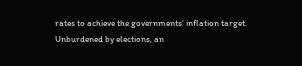rates to achieve the governments’ inflation target. Unburdened by elections, an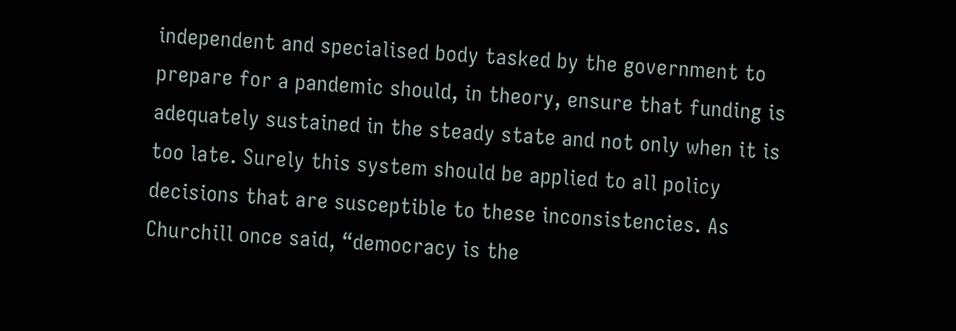independent and specialised body tasked by the government to prepare for a pandemic should, in theory, ensure that funding is adequately sustained in the steady state and not only when it is too late. Surely this system should be applied to all policy decisions that are susceptible to these inconsistencies. As Churchill once said, “democracy is the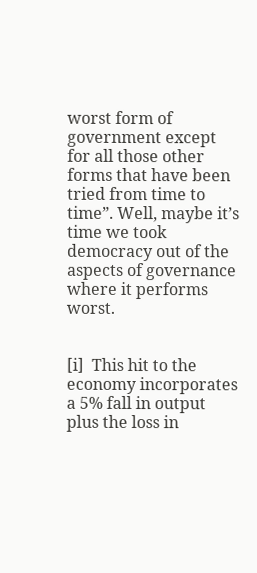worst form of government except for all those other forms that have been tried from time to time”. Well, maybe it’s time we took democracy out of the aspects of governance where it performs worst.


[i]  This hit to the economy incorporates a 5% fall in output plus the loss in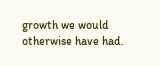growth we would otherwise have had.